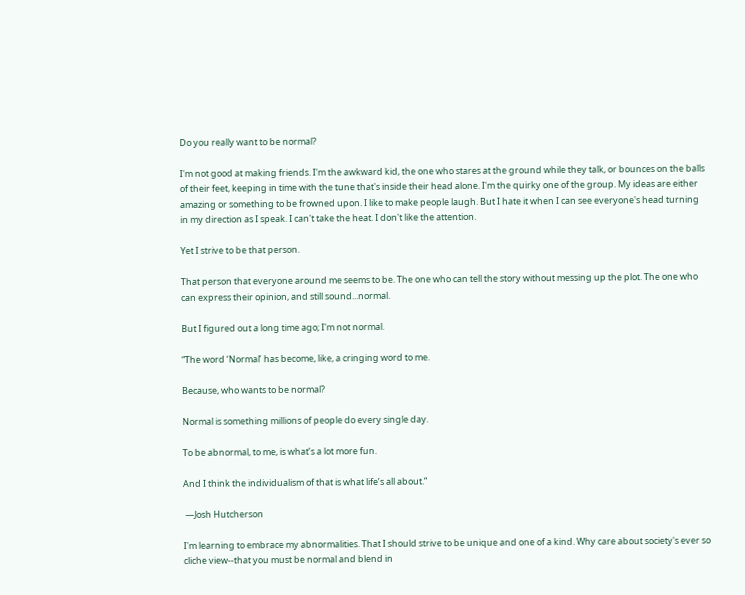Do you really want to be normal?

I'm not good at making friends. I'm the awkward kid, the one who stares at the ground while they talk, or bounces on the balls of their feet, keeping in time with the tune that's inside their head alone. I'm the quirky one of the group. My ideas are either amazing or something to be frowned upon. I like to make people laugh. But I hate it when I can see everyone's head turning in my direction as I speak. I can't take the heat. I don't like the attention.

Yet I strive to be that person.

That person that everyone around me seems to be. The one who can tell the story without messing up the plot. The one who can express their opinion, and still sound...normal.

But I figured out a long time ago; I'm not normal.

“The word ‘Normal’ has become, like, a cringing word to me.

Because, who wants to be normal?

Normal is something millions of people do every single day.

To be abnormal, to me, is what’s a lot more fun.

And I think the individualism of that is what life’s all about.”

 —Josh Hutcherson

I'm learning to embrace my abnormalities. That I should strive to be unique and one of a kind. Why care about society's ever so cliche view--that you must be normal and blend in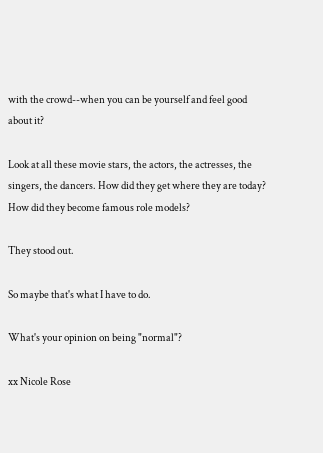with the crowd--when you can be yourself and feel good about it?

Look at all these movie stars, the actors, the actresses, the singers, the dancers. How did they get where they are today? How did they become famous role models?

They stood out.

So maybe that's what I have to do.

What's your opinion on being "normal"?

xx Nicole Rose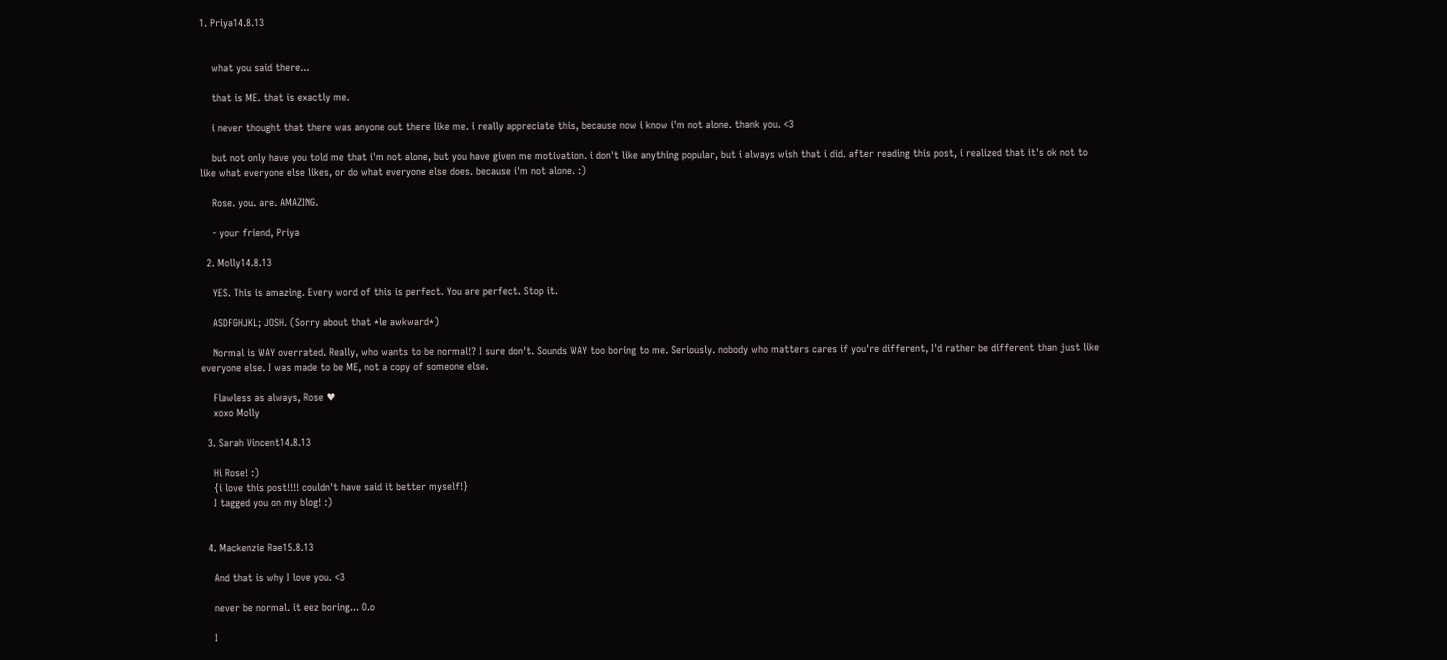1. Priya14.8.13


    what you said there...

    that is ME. that is exactly me.

    i never thought that there was anyone out there like me. i really appreciate this, because now i know i'm not alone. thank you. <3

    but not only have you told me that i'm not alone, but you have given me motivation. i don't like anything popular, but i always wish that i did. after reading this post, i realized that it's ok not to like what everyone else likes, or do what everyone else does. because i'm not alone. :)

    Rose. you. are. AMAZING.

    - your friend, Priya

  2. Molly14.8.13

    YES. This is amazing. Every word of this is perfect. You are perfect. Stop it.

    ASDFGHJKL; JOSH. (Sorry about that *le awkward*)

    Normal is WAY overrated. Really, who wants to be normal!? I sure don't. Sounds WAY too boring to me. Seriously. nobody who matters cares if you're different, I'd rather be different than just like everyone else. I was made to be ME, not a copy of someone else.

    Flawless as always, Rose ♥
    xoxo Molly

  3. Sarah Vincent14.8.13

    Hi Rose! :)
    {i love this post!!!! couldn't have said it better myself!}
    I tagged you on my blog! :)


  4. Mackenzie Rae15.8.13

    And that is why I love you. <3

    never be normal. it eez boring... O.o

    I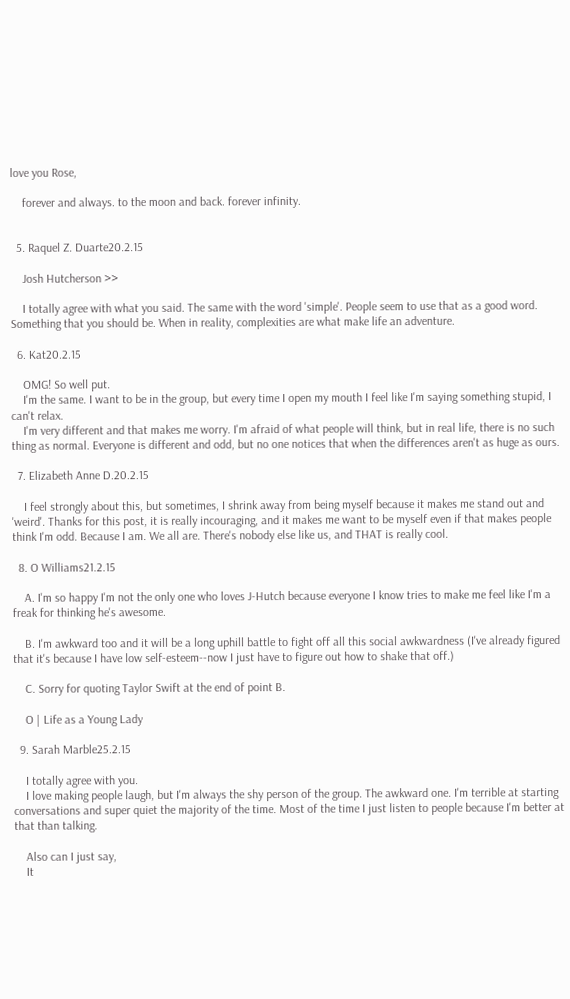love you Rose,

    forever and always. to the moon and back. forever infinity.


  5. Raquel Z. Duarte20.2.15

    Josh Hutcherson >>

    I totally agree with what you said. The same with the word 'simple'. People seem to use that as a good word. Something that you should be. When in reality, complexities are what make life an adventure.

  6. Kat20.2.15

    OMG! So well put.
    I'm the same. I want to be in the group, but every time I open my mouth I feel like I'm saying something stupid, I can't relax.
    I'm very different and that makes me worry. I'm afraid of what people will think, but in real life, there is no such thing as normal. Everyone is different and odd, but no one notices that when the differences aren't as huge as ours.

  7. Elizabeth Anne D.20.2.15

    I feel strongly about this, but sometimes, I shrink away from being myself because it makes me stand out and 'weird'. Thanks for this post, it is really incouraging, and it makes me want to be myself even if that makes people think I'm odd. Because I am. We all are. There's nobody else like us, and THAT is really cool.

  8. O Williams21.2.15

    A. I'm so happy I'm not the only one who loves J-Hutch because everyone I know tries to make me feel like I'm a freak for thinking he's awesome.

    B. I'm awkward too and it will be a long uphill battle to fight off all this social awkwardness (I've already figured that it's because I have low self-esteem--now I just have to figure out how to shake that off.)

    C. Sorry for quoting Taylor Swift at the end of point B.

    O | Life as a Young Lady

  9. Sarah Marble25.2.15

    I totally agree with you.
    I love making people laugh, but I'm always the shy person of the group. The awkward one. I'm terrible at starting conversations and super quiet the majority of the time. Most of the time I just listen to people because I'm better at that than talking.

    Also can I just say,
    It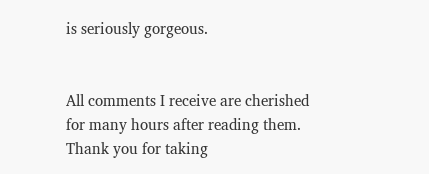is seriously gorgeous.


All comments I receive are cherished for many hours after reading them. Thank you for taking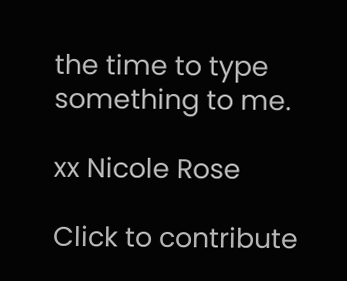the time to type something to me.

xx Nicole Rose

Click to contribute